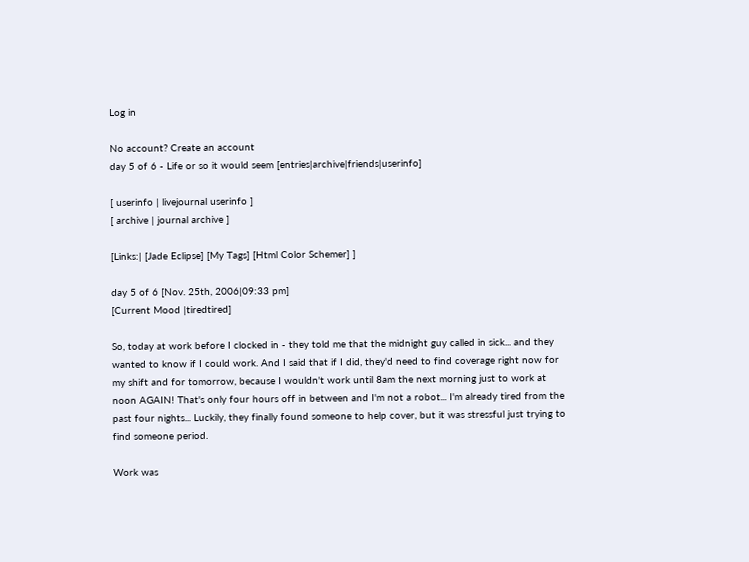Log in

No account? Create an account
day 5 of 6 - Life or so it would seem [entries|archive|friends|userinfo]

[ userinfo | livejournal userinfo ]
[ archive | journal archive ]

[Links:| [Jade Eclipse] [My Tags] [Html Color Schemer] ]

day 5 of 6 [Nov. 25th, 2006|09:33 pm]
[Current Mood |tiredtired]

So, today at work before I clocked in - they told me that the midnight guy called in sick... and they wanted to know if I could work. And I said that if I did, they'd need to find coverage right now for my shift and for tomorrow, because I wouldn't work until 8am the next morning just to work at noon AGAIN! That's only four hours off in between and I'm not a robot... I'm already tired from the past four nights... Luckily, they finally found someone to help cover, but it was stressful just trying to find someone period.

Work was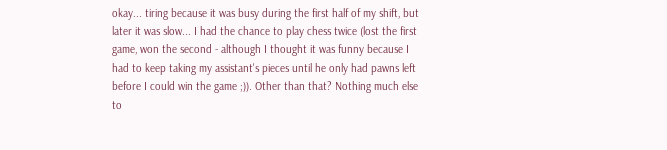okay... tiring because it was busy during the first half of my shift, but later it was slow... I had the chance to play chess twice (lost the first game, won the second - although I thought it was funny because I had to keep taking my assistant's pieces until he only had pawns left before I could win the game ;)). Other than that? Nothing much else to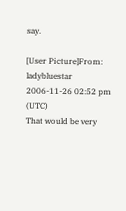say.

[User Picture]From: ladybluestar
2006-11-26 02:52 pm (UTC)
That would be very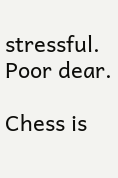stressful. Poor dear.

Chess is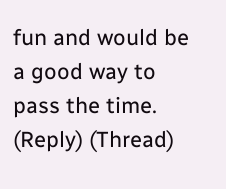fun and would be a good way to pass the time.
(Reply) (Thread)